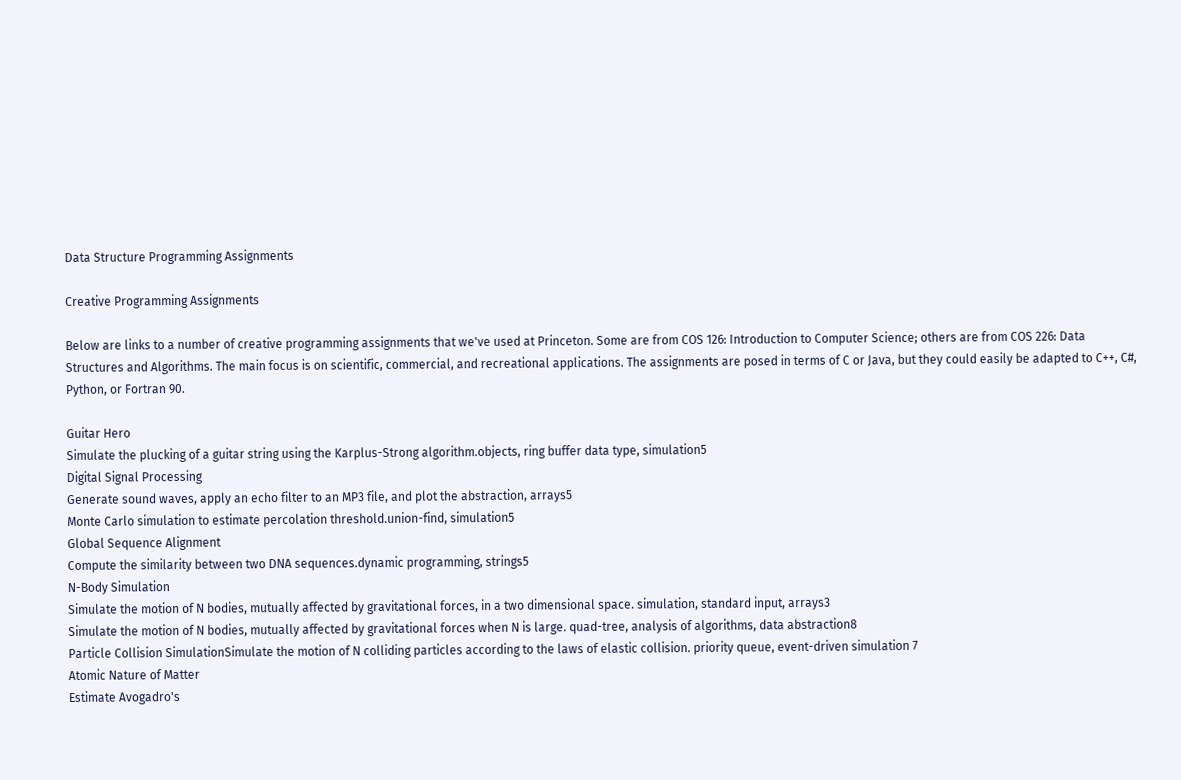Data Structure Programming Assignments

Creative Programming Assignments

Below are links to a number of creative programming assignments that we've used at Princeton. Some are from COS 126: Introduction to Computer Science; others are from COS 226: Data Structures and Algorithms. The main focus is on scientific, commercial, and recreational applications. The assignments are posed in terms of C or Java, but they could easily be adapted to C++, C#, Python, or Fortran 90.

Guitar Hero
Simulate the plucking of a guitar string using the Karplus-Strong algorithm.objects, ring buffer data type, simulation5
Digital Signal Processing
Generate sound waves, apply an echo filter to an MP3 file, and plot the abstraction, arrays5
Monte Carlo simulation to estimate percolation threshold.union-find, simulation5
Global Sequence Alignment
Compute the similarity between two DNA sequences.dynamic programming, strings5
N-Body Simulation
Simulate the motion of N bodies, mutually affected by gravitational forces, in a two dimensional space. simulation, standard input, arrays3
Simulate the motion of N bodies, mutually affected by gravitational forces when N is large. quad-tree, analysis of algorithms, data abstraction8
Particle Collision SimulationSimulate the motion of N colliding particles according to the laws of elastic collision. priority queue, event-driven simulation 7
Atomic Nature of Matter
Estimate Avogadro's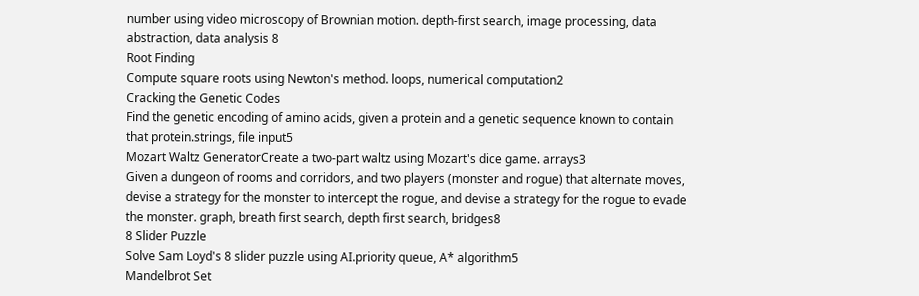number using video microscopy of Brownian motion. depth-first search, image processing, data abstraction, data analysis 8
Root Finding
Compute square roots using Newton's method. loops, numerical computation2
Cracking the Genetic Codes
Find the genetic encoding of amino acids, given a protein and a genetic sequence known to contain that protein.strings, file input5
Mozart Waltz GeneratorCreate a two-part waltz using Mozart's dice game. arrays3
Given a dungeon of rooms and corridors, and two players (monster and rogue) that alternate moves, devise a strategy for the monster to intercept the rogue, and devise a strategy for the rogue to evade the monster. graph, breath first search, depth first search, bridges8
8 Slider Puzzle
Solve Sam Loyd's 8 slider puzzle using AI.priority queue, A* algorithm5
Mandelbrot Set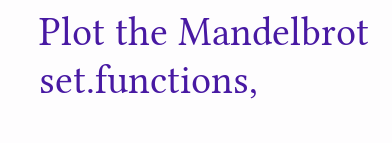Plot the Mandelbrot set.functions,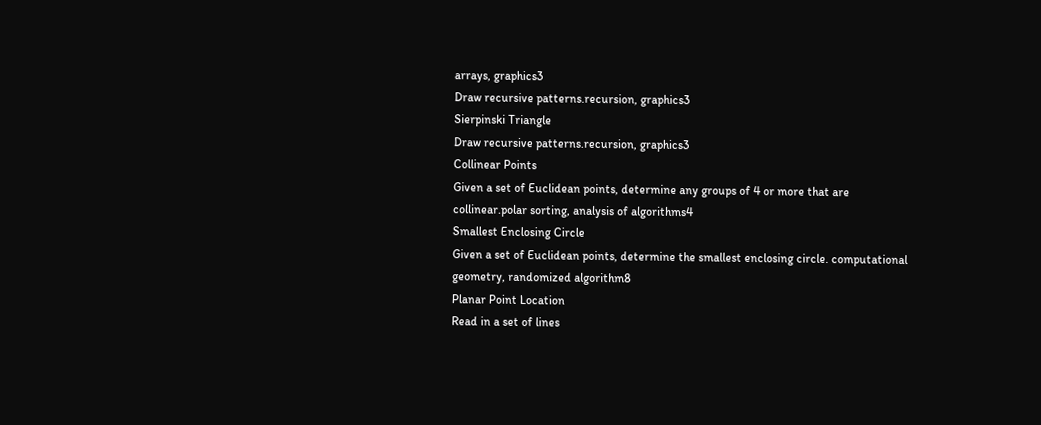arrays, graphics3
Draw recursive patterns.recursion, graphics3
Sierpinski Triangle
Draw recursive patterns.recursion, graphics3
Collinear Points
Given a set of Euclidean points, determine any groups of 4 or more that are collinear.polar sorting, analysis of algorithms4
Smallest Enclosing Circle
Given a set of Euclidean points, determine the smallest enclosing circle. computational geometry, randomized algorithm8
Planar Point Location
Read in a set of lines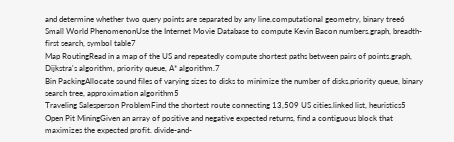and determine whether two query points are separated by any line.computational geometry, binary tree6
Small World PhenomenonUse the Internet Movie Database to compute Kevin Bacon numbers.graph, breadth-first search, symbol table7
Map RoutingRead in a map of the US and repeatedly compute shortest paths between pairs of points.graph, Dijkstra's algorithm, priority queue, A* algorithm.7
Bin PackingAllocate sound files of varying sizes to disks to minimize the number of disks.priority queue, binary search tree, approximation algorithm5
Traveling Salesperson ProblemFind the shortest route connecting 13,509 US cities.linked list, heuristics5
Open Pit MiningGiven an array of positive and negative expected returns, find a contiguous block that maximizes the expected profit. divide-and-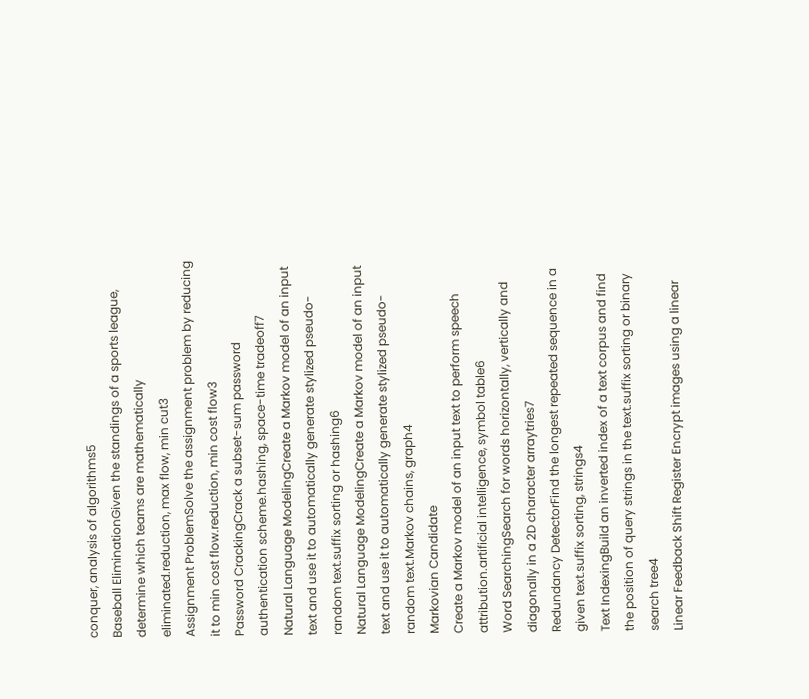conquer, analysis of algorithms5
Baseball EliminationGiven the standings of a sports league, determine which teams are mathematically eliminated.reduction, max flow, min cut3
Assignment ProblemSolve the assignment problem by reducing it to min cost flow.reduction, min cost flow3
Password CrackingCrack a subset-sum password authentication scheme.hashing, space-time tradeoff7
Natural Language ModelingCreate a Markov model of an input text and use it to automatically generate stylized pseudo-random text.suffix sorting or hashing6
Natural Language ModelingCreate a Markov model of an input text and use it to automatically generate stylized pseudo-random text.Markov chains, graph4
Markovian Candidate
Create a Markov model of an input text to perform speech attribution.artificial intelligence, symbol table6
Word SearchingSearch for words horizontally, vertically and diagonally in a 2D character arraytries7
Redundancy DetectorFind the longest repeated sequence in a given text.suffix sorting, strings4
Text IndexingBuild an inverted index of a text corpus and find the position of query strings in the text.suffix sorting or binary search tree4
Linear Feedback Shift Register Encrypt images using a linear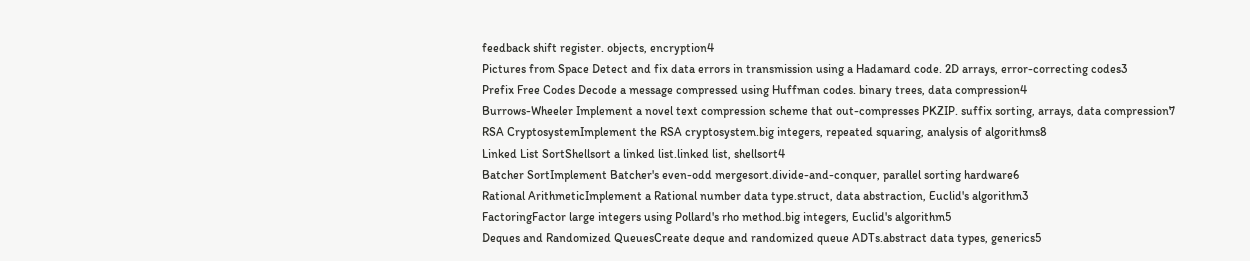feedback shift register. objects, encryption4
Pictures from Space Detect and fix data errors in transmission using a Hadamard code. 2D arrays, error-correcting codes3
Prefix Free Codes Decode a message compressed using Huffman codes. binary trees, data compression4
Burrows-Wheeler Implement a novel text compression scheme that out-compresses PKZIP. suffix sorting, arrays, data compression7
RSA CryptosystemImplement the RSA cryptosystem.big integers, repeated squaring, analysis of algorithms8
Linked List SortShellsort a linked list.linked list, shellsort4
Batcher SortImplement Batcher's even-odd mergesort.divide-and-conquer, parallel sorting hardware6
Rational ArithmeticImplement a Rational number data type.struct, data abstraction, Euclid's algorithm3
FactoringFactor large integers using Pollard's rho method.big integers, Euclid's algorithm5
Deques and Randomized QueuesCreate deque and randomized queue ADTs.abstract data types, generics5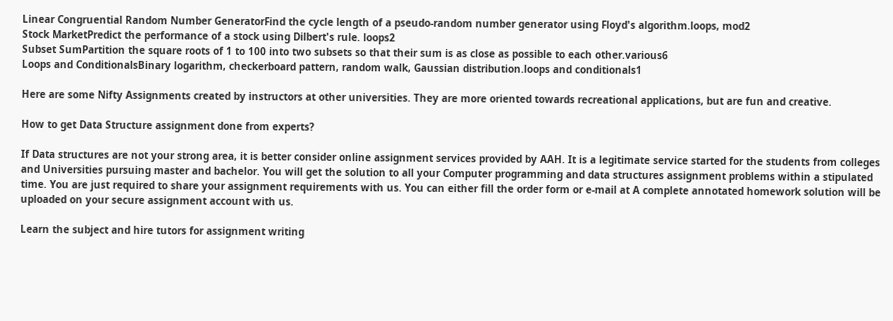Linear Congruential Random Number GeneratorFind the cycle length of a pseudo-random number generator using Floyd's algorithm.loops, mod2
Stock MarketPredict the performance of a stock using Dilbert's rule. loops2
Subset SumPartition the square roots of 1 to 100 into two subsets so that their sum is as close as possible to each other.various6
Loops and ConditionalsBinary logarithm, checkerboard pattern, random walk, Gaussian distribution.loops and conditionals1

Here are some Nifty Assignments created by instructors at other universities. They are more oriented towards recreational applications, but are fun and creative.

How to get Data Structure assignment done from experts?

If Data structures are not your strong area, it is better consider online assignment services provided by AAH. It is a legitimate service started for the students from colleges and Universities pursuing master and bachelor. You will get the solution to all your Computer programming and data structures assignment problems within a stipulated time. You are just required to share your assignment requirements with us. You can either fill the order form or e-mail at A complete annotated homework solution will be uploaded on your secure assignment account with us.

Learn the subject and hire tutors for assignment writing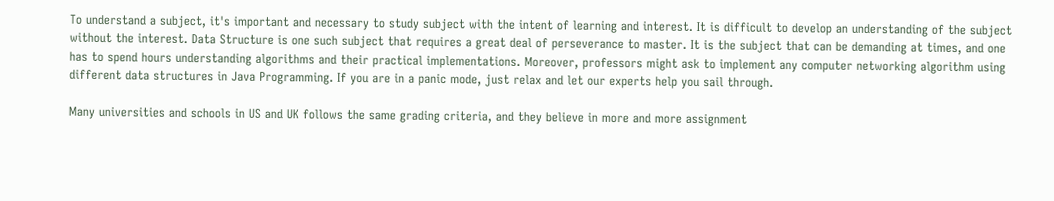To understand a subject, it's important and necessary to study subject with the intent of learning and interest. It is difficult to develop an understanding of the subject without the interest. Data Structure is one such subject that requires a great deal of perseverance to master. It is the subject that can be demanding at times, and one has to spend hours understanding algorithms and their practical implementations. Moreover, professors might ask to implement any computer networking algorithm using different data structures in Java Programming. If you are in a panic mode, just relax and let our experts help you sail through.

Many universities and schools in US and UK follows the same grading criteria, and they believe in more and more assignment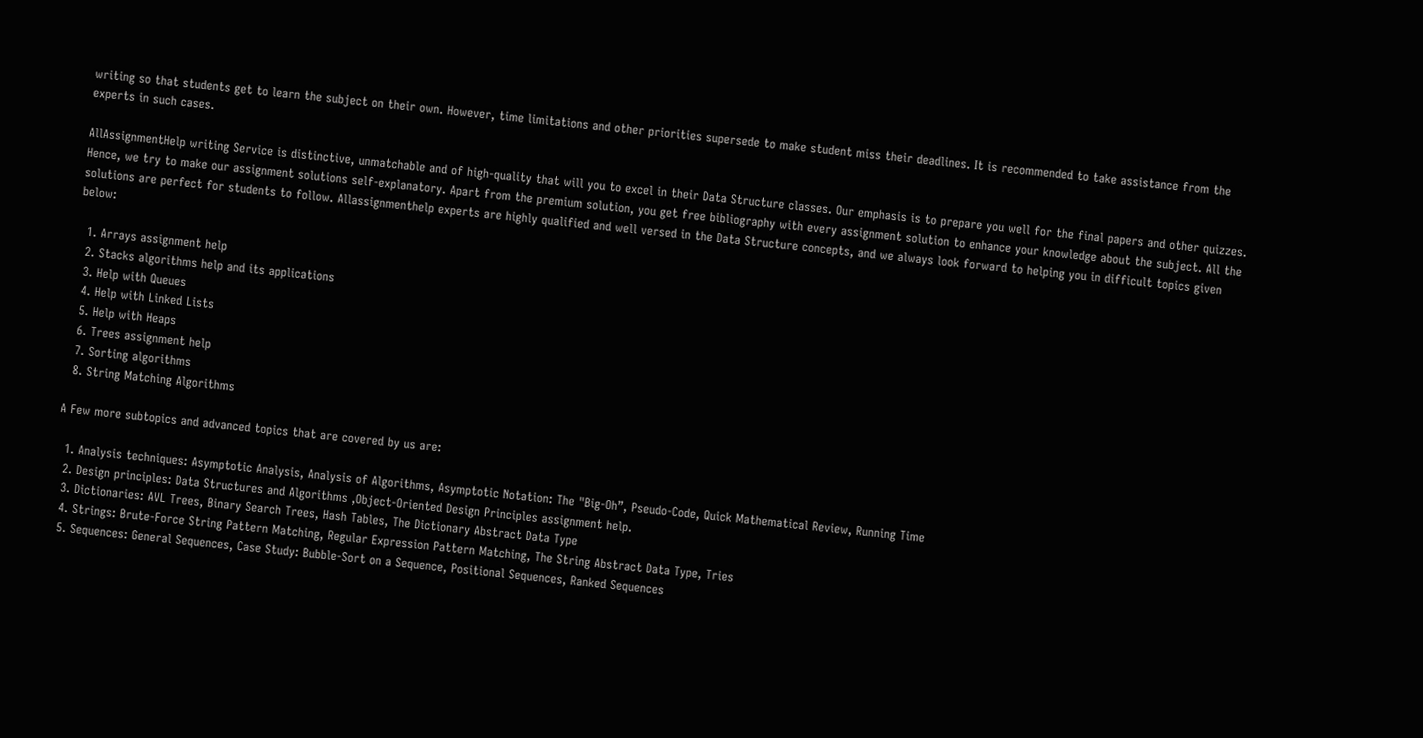writing so that students get to learn the subject on their own. However, time limitations and other priorities supersede to make student miss their deadlines. It is recommended to take assistance from the experts in such cases.

AllAssignmentHelp writing Service is distinctive, unmatchable and of high-quality that will you to excel in their Data Structure classes. Our emphasis is to prepare you well for the final papers and other quizzes. Hence, we try to make our assignment solutions self-explanatory. Apart from the premium solution, you get free bibliography with every assignment solution to enhance your knowledge about the subject. All the solutions are perfect for students to follow. Allassignmenthelp experts are highly qualified and well versed in the Data Structure concepts, and we always look forward to helping you in difficult topics given below:

  1. Arrays assignment help
  2. Stacks algorithms help and its applications
  3. Help with Queues
  4. Help with Linked Lists
  5. Help with Heaps
  6. Trees assignment help
  7. Sorting algorithms
  8. String Matching Algorithms

A Few more subtopics and advanced topics that are covered by us are:

  1. Analysis techniques: Asymptotic Analysis, Analysis of Algorithms, Asymptotic Notation: The "Big-Oh”, Pseudo-Code, Quick Mathematical Review, Running Time
  2. Design principles: Data Structures and Algorithms ,Object-Oriented Design Principles assignment help.
  3. Dictionaries: AVL Trees, Binary Search Trees, Hash Tables, The Dictionary Abstract Data Type
  4. Strings: Brute-Force String Pattern Matching, Regular Expression Pattern Matching, The String Abstract Data Type, Tries
  5. Sequences: General Sequences, Case Study: Bubble-Sort on a Sequence, Positional Sequences, Ranked Sequences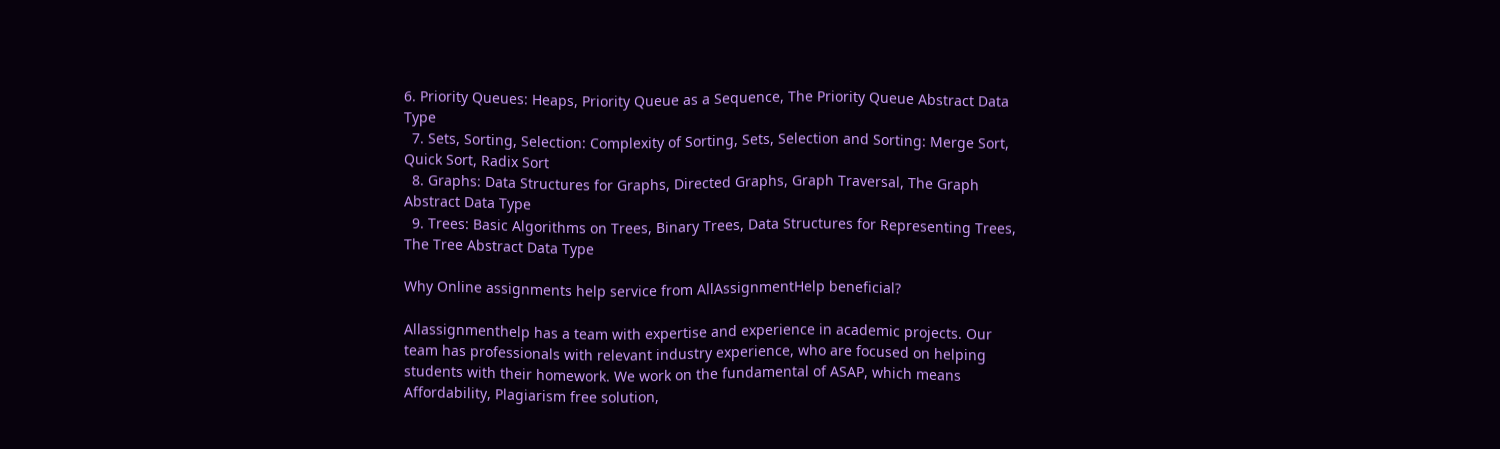6. Priority Queues: Heaps, Priority Queue as a Sequence, The Priority Queue Abstract Data Type
  7. Sets, Sorting, Selection: Complexity of Sorting, Sets, Selection and Sorting: Merge Sort, Quick Sort, Radix Sort
  8. Graphs: Data Structures for Graphs, Directed Graphs, Graph Traversal, The Graph Abstract Data Type
  9. Trees: Basic Algorithms on Trees, Binary Trees, Data Structures for Representing Trees, The Tree Abstract Data Type

Why Online assignments help service from AllAssignmentHelp beneficial?

Allassignmenthelp has a team with expertise and experience in academic projects. Our team has professionals with relevant industry experience, who are focused on helping students with their homework. We work on the fundamental of ASAP, which means Affordability, Plagiarism free solution,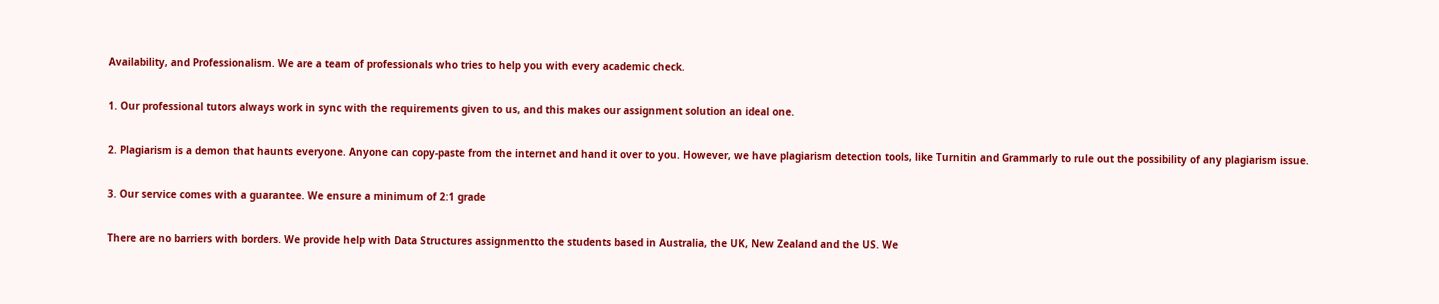Availability, and Professionalism. We are a team of professionals who tries to help you with every academic check.

1. Our professional tutors always work in sync with the requirements given to us, and this makes our assignment solution an ideal one.

2. Plagiarism is a demon that haunts everyone. Anyone can copy-paste from the internet and hand it over to you. However, we have plagiarism detection tools, like Turnitin and Grammarly to rule out the possibility of any plagiarism issue.

3. Our service comes with a guarantee. We ensure a minimum of 2:1 grade

There are no barriers with borders. We provide help with Data Structures assignmentto the students based in Australia, the UK, New Zealand and the US. We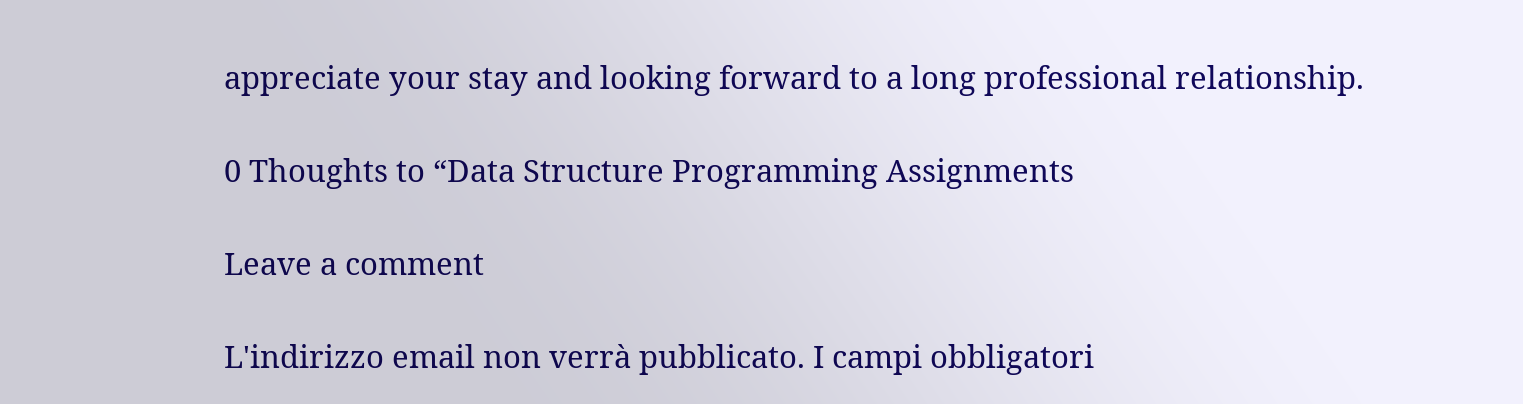appreciate your stay and looking forward to a long professional relationship.

0 Thoughts to “Data Structure Programming Assignments

Leave a comment

L'indirizzo email non verrà pubblicato. I campi obbligatori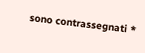sono contrassegnati *